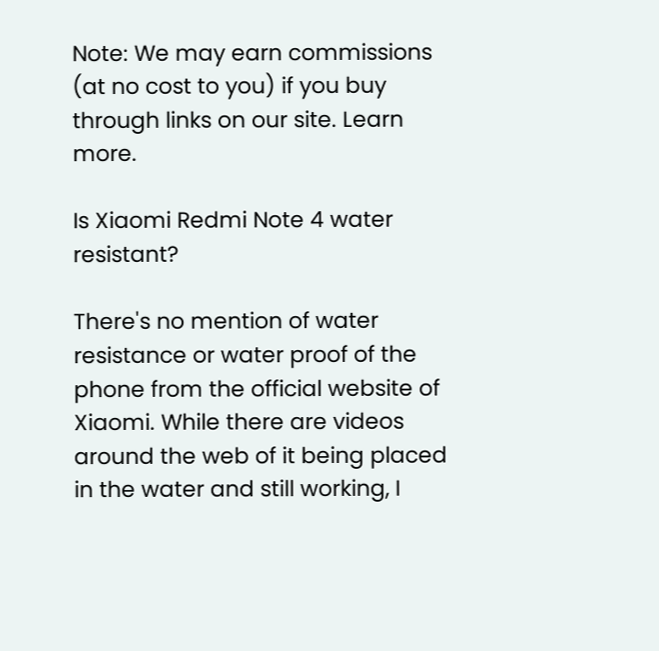Note: We may earn commissions (at no cost to you) if you buy through links on our site. Learn more.

Is Xiaomi Redmi Note 4 water resistant?

There's no mention of water resistance or water proof of the phone from the official website of Xiaomi. While there are videos around the web of it being placed in the water and still working, I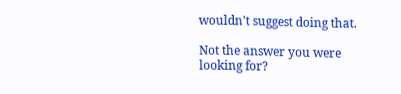wouldn't suggest doing that.

Not the answer you were looking for?